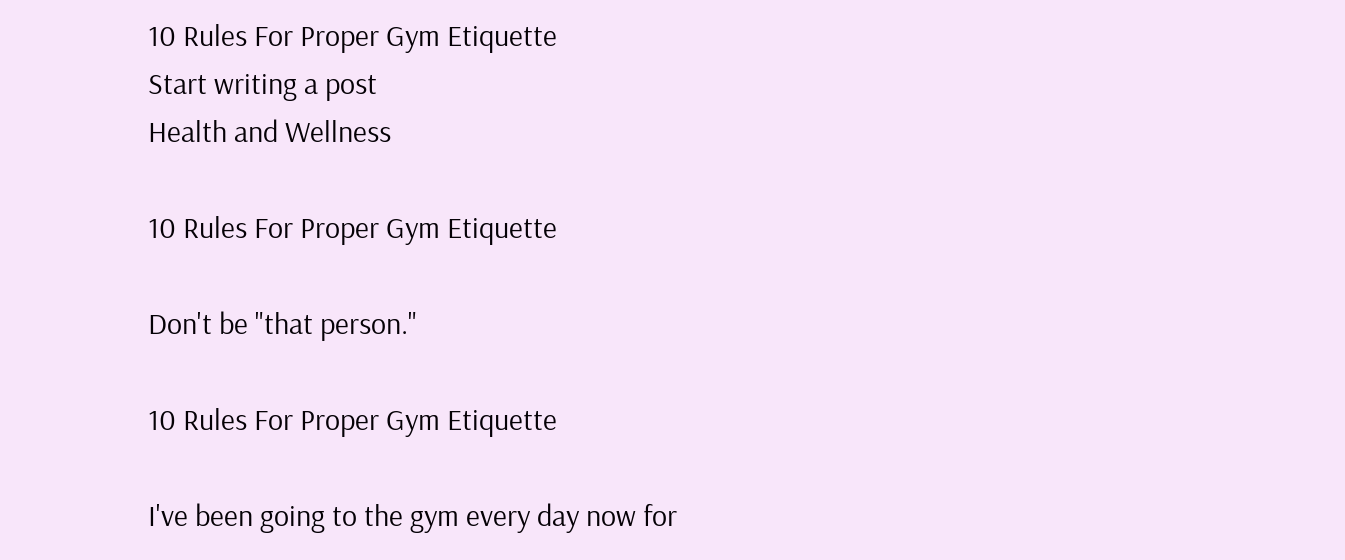10 Rules For Proper Gym Etiquette
Start writing a post
Health and Wellness

10 Rules For Proper Gym Etiquette

Don't be "that person."

10 Rules For Proper Gym Etiquette

I've been going to the gym every day now for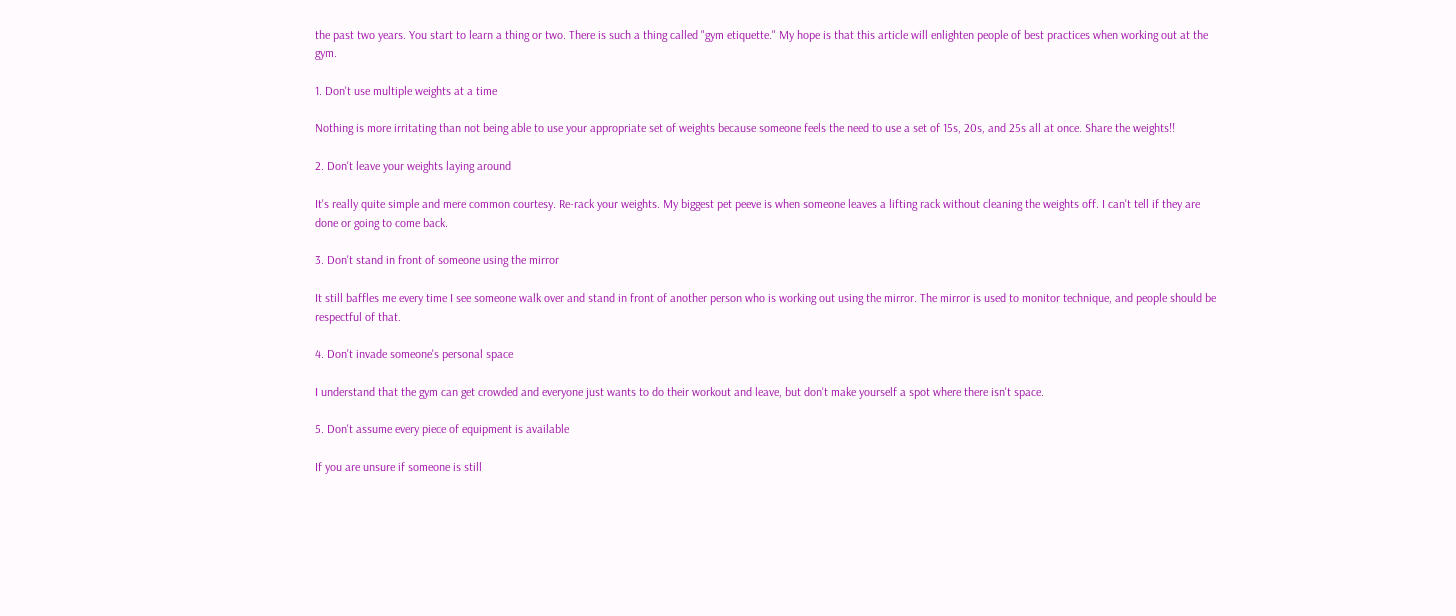the past two years. You start to learn a thing or two. There is such a thing called "gym etiquette." My hope is that this article will enlighten people of best practices when working out at the gym.

1. Don't use multiple weights at a time

Nothing is more irritating than not being able to use your appropriate set of weights because someone feels the need to use a set of 15s, 20s, and 25s all at once. Share the weights!!

2. Don't leave your weights laying around

It's really quite simple and mere common courtesy. Re-rack your weights. My biggest pet peeve is when someone leaves a lifting rack without cleaning the weights off. I can't tell if they are done or going to come back.

3. Don't stand in front of someone using the mirror

It still baffles me every time I see someone walk over and stand in front of another person who is working out using the mirror. The mirror is used to monitor technique, and people should be respectful of that.

4. Don't invade someone's personal space

I understand that the gym can get crowded and everyone just wants to do their workout and leave, but don't make yourself a spot where there isn't space.

5. Don't assume every piece of equipment is available

If you are unsure if someone is still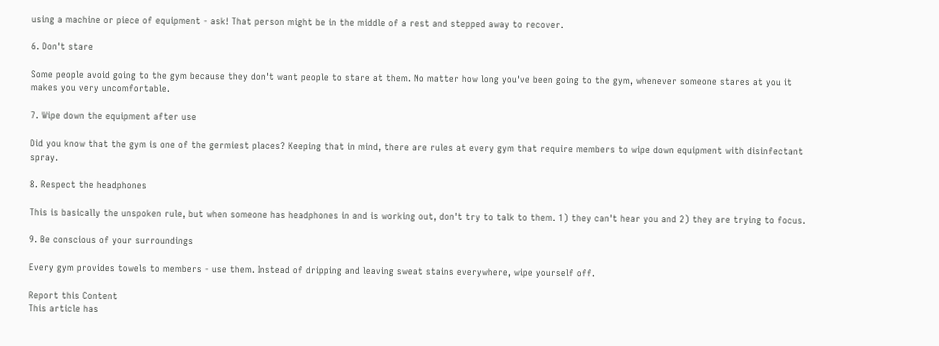using a machine or piece of equipment - ask! That person might be in the middle of a rest and stepped away to recover.

6. Don't stare

Some people avoid going to the gym because they don't want people to stare at them. No matter how long you've been going to the gym, whenever someone stares at you it makes you very uncomfortable.

7. Wipe down the equipment after use

Did you know that the gym is one of the germiest places? Keeping that in mind, there are rules at every gym that require members to wipe down equipment with disinfectant spray.

8. Respect the headphones

This is basically the unspoken rule, but when someone has headphones in and is working out, don't try to talk to them. 1) they can't hear you and 2) they are trying to focus.

9. Be conscious of your surroundings

Every gym provides towels to members - use them. Instead of dripping and leaving sweat stains everywhere, wipe yourself off.

Report this Content
This article has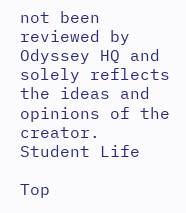not been reviewed by Odyssey HQ and solely reflects the ideas and opinions of the creator.
Student Life

Top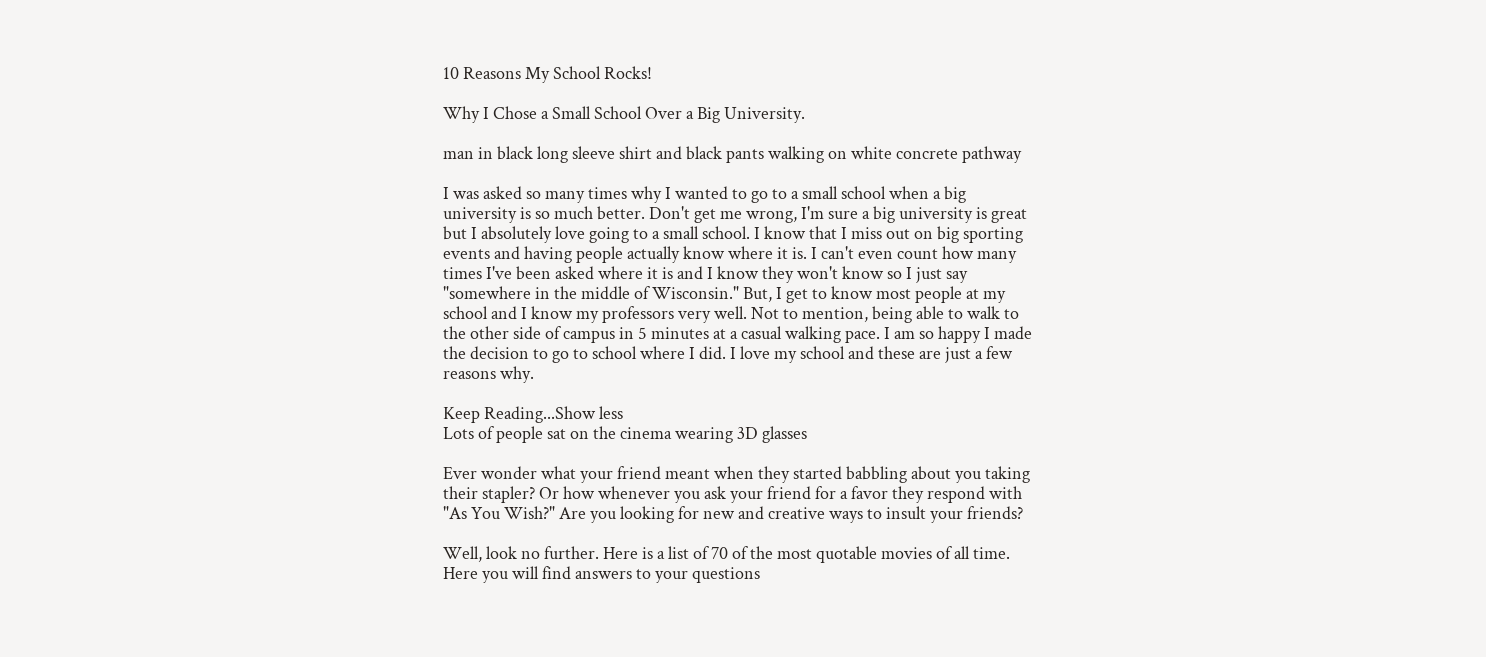10 Reasons My School Rocks!

Why I Chose a Small School Over a Big University.

man in black long sleeve shirt and black pants walking on white concrete pathway

I was asked so many times why I wanted to go to a small school when a big university is so much better. Don't get me wrong, I'm sure a big university is great but I absolutely love going to a small school. I know that I miss out on big sporting events and having people actually know where it is. I can't even count how many times I've been asked where it is and I know they won't know so I just say "somewhere in the middle of Wisconsin." But, I get to know most people at my school and I know my professors very well. Not to mention, being able to walk to the other side of campus in 5 minutes at a casual walking pace. I am so happy I made the decision to go to school where I did. I love my school and these are just a few reasons why.

Keep Reading...Show less
Lots of people sat on the cinema wearing 3D glasses

Ever wonder what your friend meant when they started babbling about you taking their stapler? Or how whenever you ask your friend for a favor they respond with "As You Wish?" Are you looking for new and creative ways to insult your friends?

Well, look no further. Here is a list of 70 of the most quotable movies of all time. Here you will find answers to your questions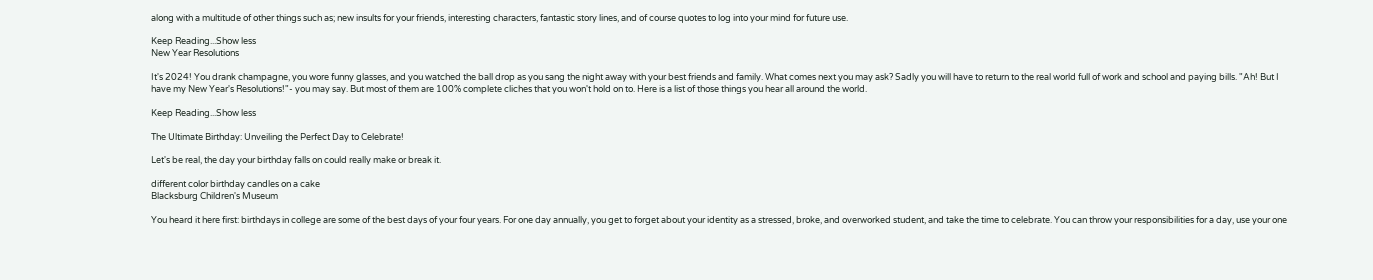along with a multitude of other things such as; new insults for your friends, interesting characters, fantastic story lines, and of course quotes to log into your mind for future use.

Keep Reading...Show less
New Year Resolutions

It's 2024! You drank champagne, you wore funny glasses, and you watched the ball drop as you sang the night away with your best friends and family. What comes next you may ask? Sadly you will have to return to the real world full of work and school and paying bills. "Ah! But I have my New Year's Resolutions!"- you may say. But most of them are 100% complete cliches that you won't hold on to. Here is a list of those things you hear all around the world.

Keep Reading...Show less

The Ultimate Birthday: Unveiling the Perfect Day to Celebrate!

Let's be real, the day your birthday falls on could really make or break it.

different color birthday candles on a cake
Blacksburg Children's Museum

You heard it here first: birthdays in college are some of the best days of your four years. For one day annually, you get to forget about your identity as a stressed, broke, and overworked student, and take the time to celebrate. You can throw your responsibilities for a day, use your one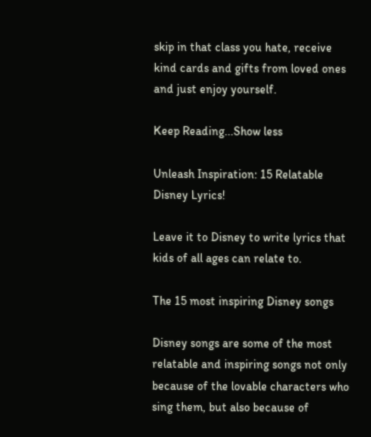skip in that class you hate, receive kind cards and gifts from loved ones and just enjoy yourself.

Keep Reading...Show less

Unleash Inspiration: 15 Relatable Disney Lyrics!

Leave it to Disney to write lyrics that kids of all ages can relate to.

The 15 most inspiring Disney songs

Disney songs are some of the most relatable and inspiring songs not only because of the lovable characters who sing them, but also because of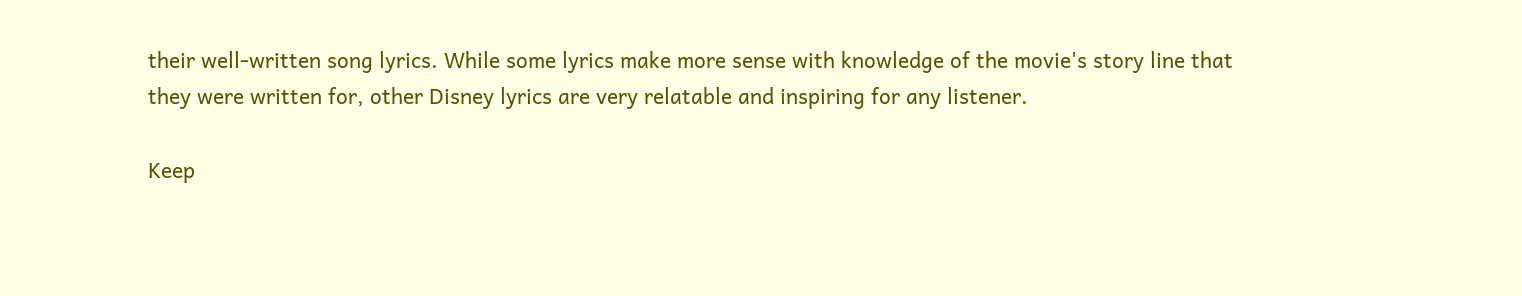their well-written song lyrics. While some lyrics make more sense with knowledge of the movie's story line that they were written for, other Disney lyrics are very relatable and inspiring for any listener.

Keep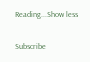Reading...Show less

Subscribe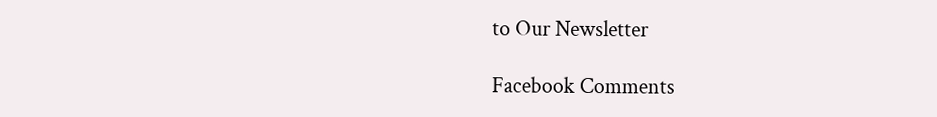to Our Newsletter

Facebook Comments